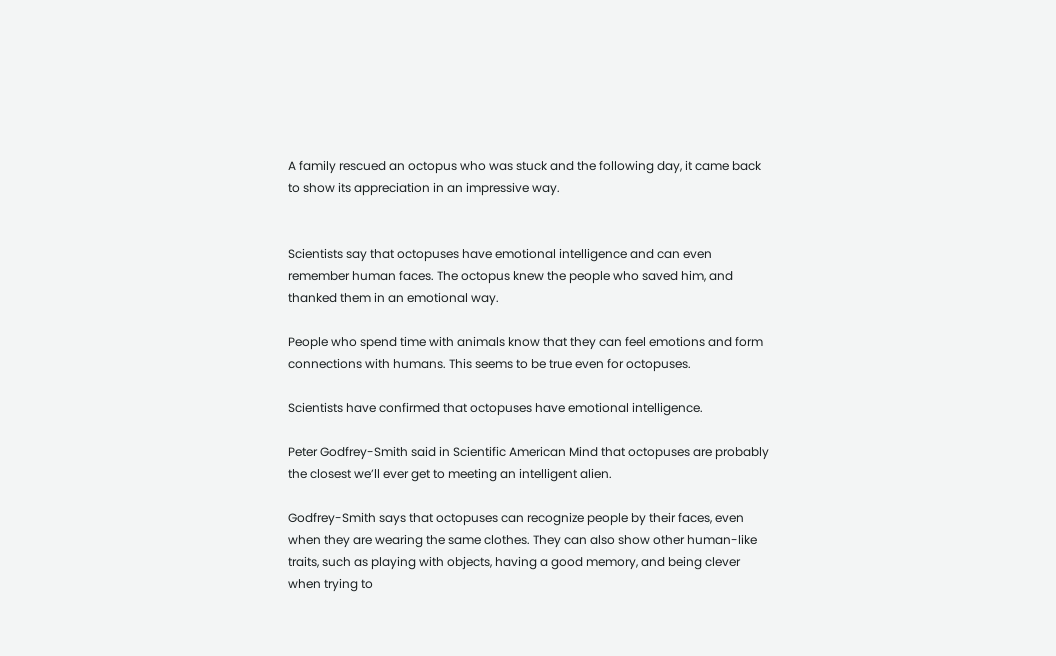A family rescued an octopus who was stuck and the following day, it came back to show its appreciation in an impressive way.


Scientists say that octopuses have emotional intelligence and can even remember human faces. The octopus knew the people who saved him, and thanked them in an emotional way.

People who spend time with animals know that they can feel emotions and form connections with humans. This seems to be true even for octopuses.

Scientists have confirmed that octopuses have emotional intelligence.

Peter Godfrey-Smith said in Scientific American Mind that octopuses are probably the closest we’ll ever get to meeting an intelligent alien.

Godfrey-Smith says that octopuses can recognize people by their faces, even when they are wearing the same clothes. They can also show other human-like traits, such as playing with objects, having a good memory, and being clever when trying to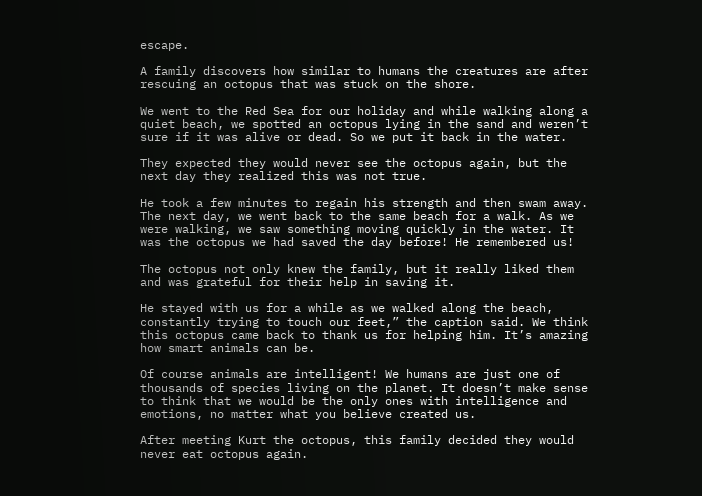escape.

A family discovers how similar to humans the creatures are after rescuing an octopus that was stuck on the shore.

We went to the Red Sea for our holiday and while walking along a quiet beach, we spotted an octopus lying in the sand and weren’t sure if it was alive or dead. So we put it back in the water.

They expected they would never see the octopus again, but the next day they realized this was not true.

He took a few minutes to regain his strength and then swam away. The next day, we went back to the same beach for a walk. As we were walking, we saw something moving quickly in the water. It was the octopus we had saved the day before! He remembered us!

The octopus not only knew the family, but it really liked them and was grateful for their help in saving it.

He stayed with us for a while as we walked along the beach, constantly trying to touch our feet,” the caption said. We think this octopus came back to thank us for helping him. It’s amazing how smart animals can be.

Of course animals are intelligent! We humans are just one of thousands of species living on the planet. It doesn’t make sense to think that we would be the only ones with intelligence and emotions, no matter what you believe created us.

After meeting Kurt the octopus, this family decided they would never eat octopus again.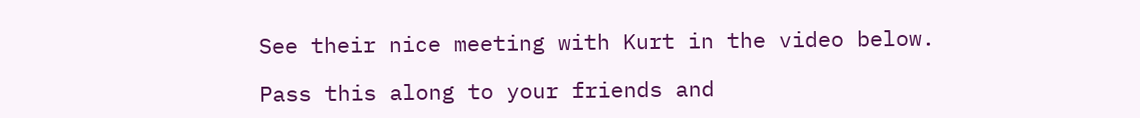See their nice meeting with Kurt in the video below.

Pass this along to your friends and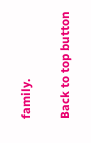family.

Back to top button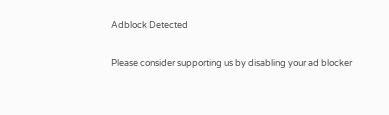Adblock Detected

Please consider supporting us by disabling your ad blocker